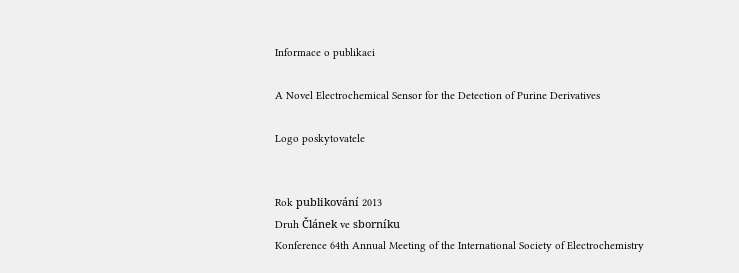Informace o publikaci

A Novel Electrochemical Sensor for the Detection of Purine Derivatives

Logo poskytovatele


Rok publikování 2013
Druh Článek ve sborníku
Konference 64th Annual Meeting of the International Society of Electrochemistry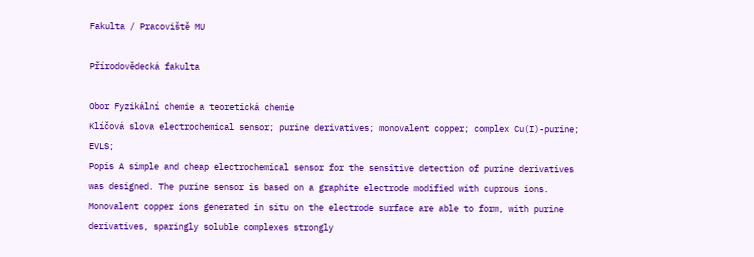Fakulta / Pracoviště MU

Přírodovědecká fakulta

Obor Fyzikální chemie a teoretická chemie
Klíčová slova electrochemical sensor; purine derivatives; monovalent copper; complex Cu(I)-purine; EVLS;
Popis A simple and cheap electrochemical sensor for the sensitive detection of purine derivatives was designed. The purine sensor is based on a graphite electrode modified with cuprous ions. Monovalent copper ions generated in situ on the electrode surface are able to form, with purine derivatives, sparingly soluble complexes strongly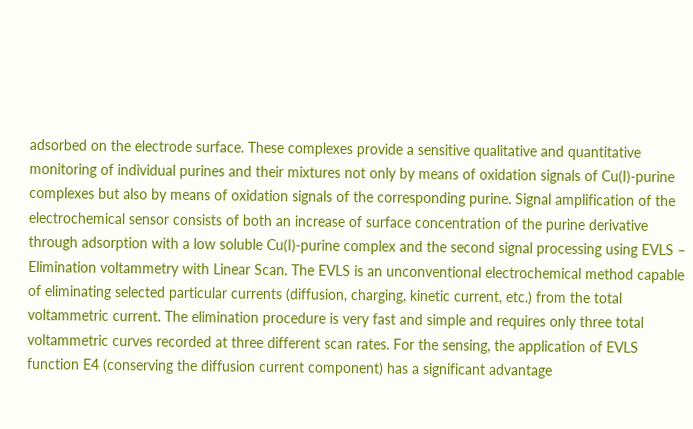adsorbed on the electrode surface. These complexes provide a sensitive qualitative and quantitative monitoring of individual purines and their mixtures not only by means of oxidation signals of Cu(I)-purine complexes but also by means of oxidation signals of the corresponding purine. Signal amplification of the electrochemical sensor consists of both an increase of surface concentration of the purine derivative through adsorption with a low soluble Cu(I)-purine complex and the second signal processing using EVLS – Elimination voltammetry with Linear Scan. The EVLS is an unconventional electrochemical method capable of eliminating selected particular currents (diffusion, charging, kinetic current, etc.) from the total voltammetric current. The elimination procedure is very fast and simple and requires only three total voltammetric curves recorded at three different scan rates. For the sensing, the application of EVLS function E4 (conserving the diffusion current component) has a significant advantage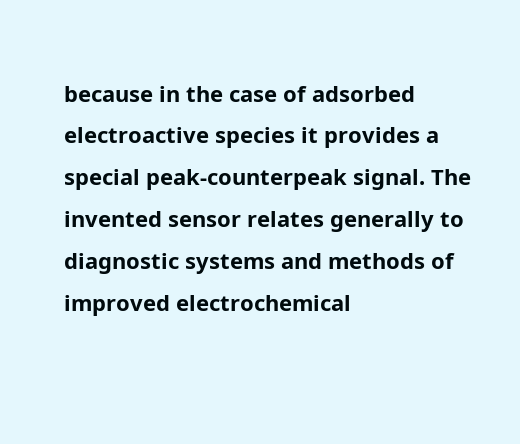because in the case of adsorbed electroactive species it provides a special peak-counterpeak signal. The invented sensor relates generally to diagnostic systems and methods of improved electrochemical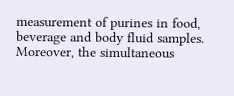measurement of purines in food, beverage and body fluid samples. Moreover, the simultaneous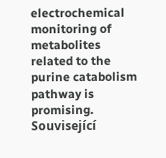electrochemical monitoring of metabolites related to the purine catabolism pathway is promising.
Související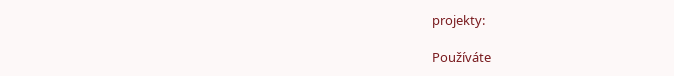projekty:

Používáte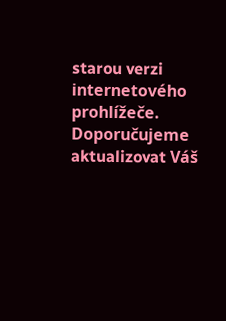starou verzi internetového prohlížeče. Doporučujeme aktualizovat Váš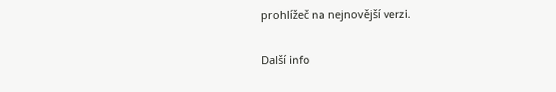prohlížeč na nejnovější verzi.

Další info